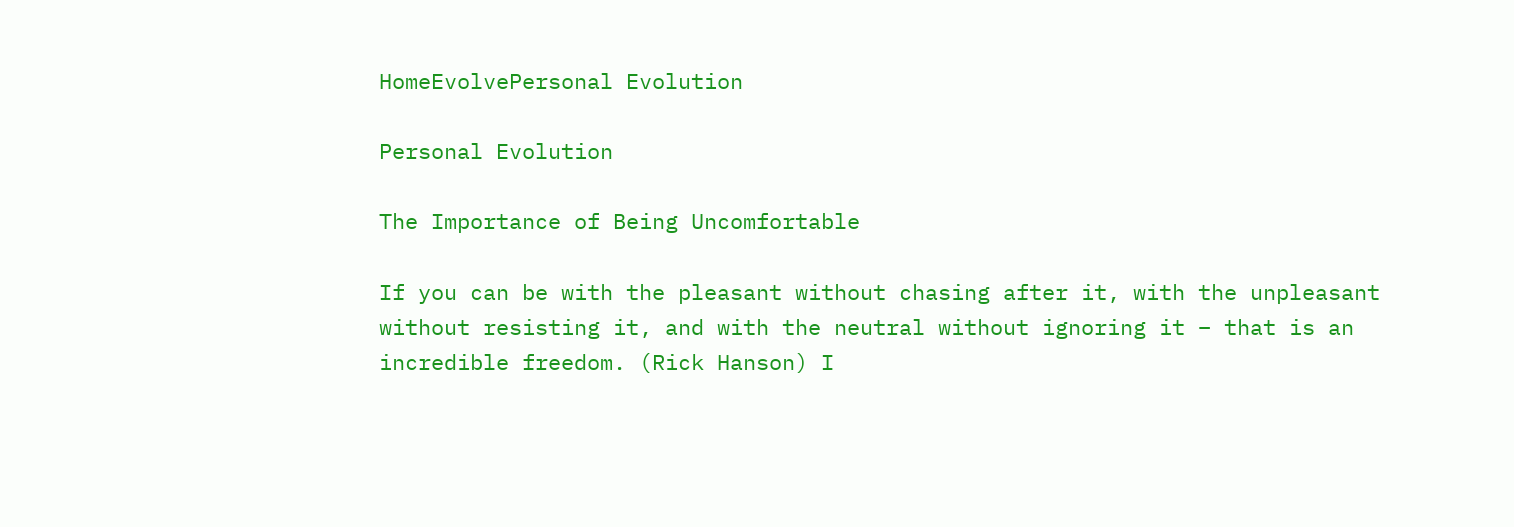HomeEvolvePersonal Evolution

Personal Evolution

The Importance of Being Uncomfortable

If you can be with the pleasant without chasing after it, with the unpleasant without resisting it, and with the neutral without ignoring it – that is an incredible freedom. (Rick Hanson) I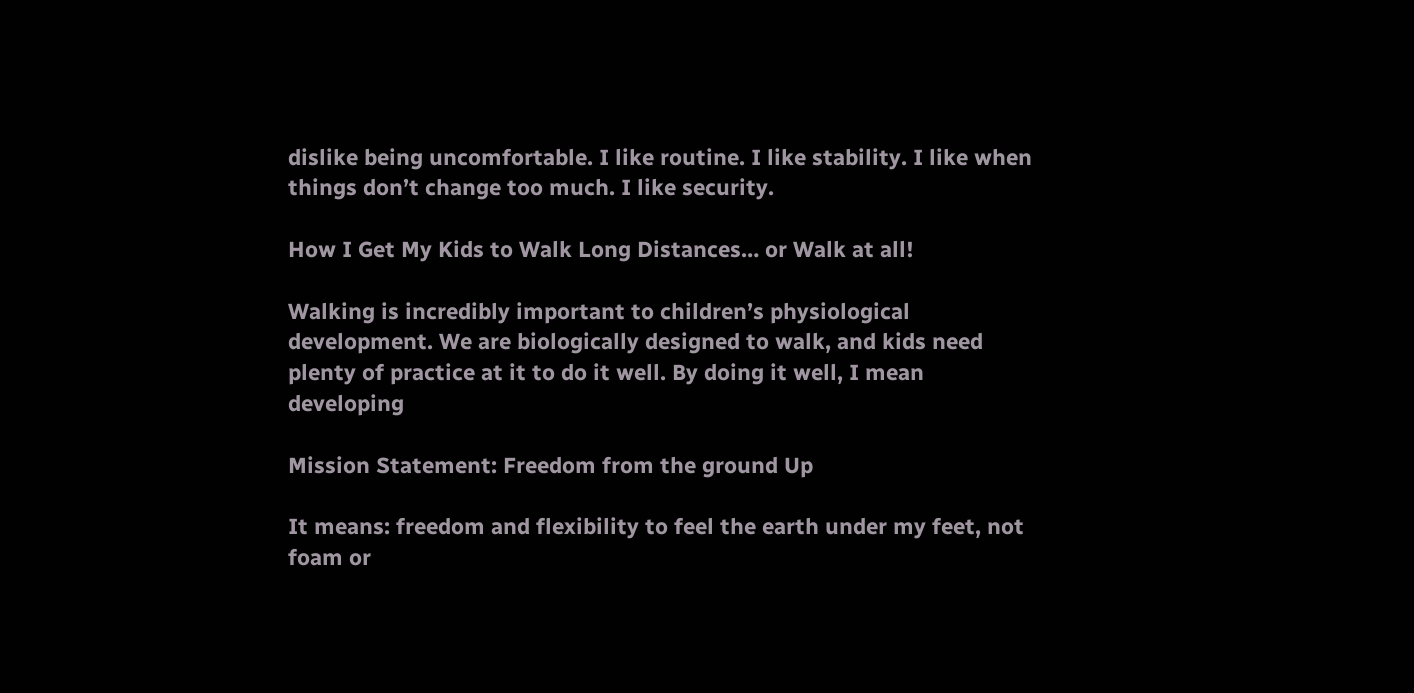dislike being uncomfortable. I like routine. I like stability. I like when things don’t change too much. I like security.

How I Get My Kids to Walk Long Distances… or Walk at all!

Walking is incredibly important to children’s physiological development. We are biologically designed to walk, and kids need plenty of practice at it to do it well. By doing it well, I mean developing

Mission Statement: Freedom from the ground Up

It means: freedom and flexibility to feel the earth under my feet, not foam or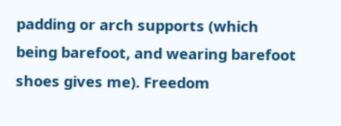padding or arch supports (which being barefoot, and wearing barefoot shoes gives me). Freedom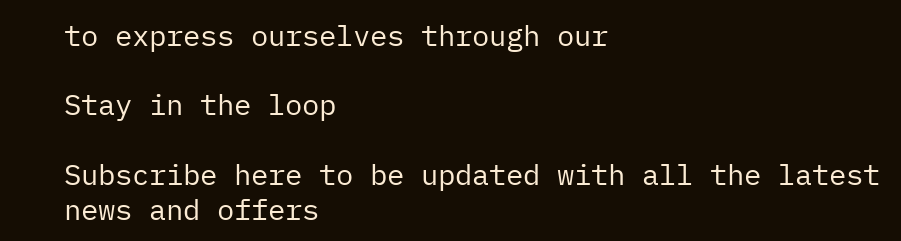to express ourselves through our

Stay in the loop

Subscribe here to be updated with all the latest news and offers